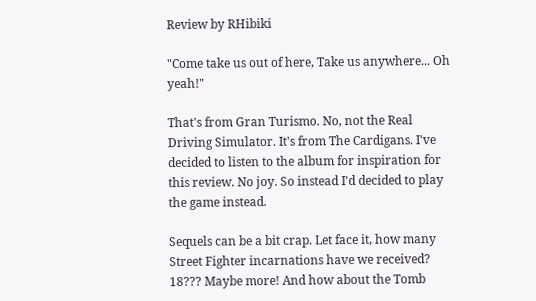Review by RHibiki

"Come take us out of here, Take us anywhere... Oh yeah!"

That's from Gran Turismo. No, not the Real Driving Simulator. It's from The Cardigans. I've decided to listen to the album for inspiration for this review. No joy. So instead I'd decided to play the game instead.

Sequels can be a bit crap. Let face it, how many Street Fighter incarnations have we received? 18??? Maybe more! And how about the Tomb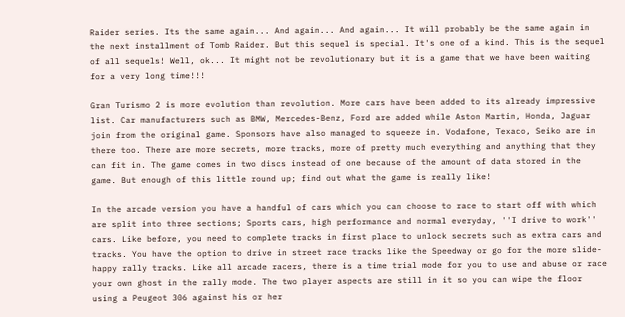Raider series. Its the same again... And again... And again... It will probably be the same again in the next installment of Tomb Raider. But this sequel is special. It's one of a kind. This is the sequel of all sequels! Well, ok... It might not be revolutionary but it is a game that we have been waiting for a very long time!!!

Gran Turismo 2 is more evolution than revolution. More cars have been added to its already impressive list. Car manufacturers such as BMW, Mercedes-Benz, Ford are added while Aston Martin, Honda, Jaguar join from the original game. Sponsors have also managed to squeeze in. Vodafone, Texaco, Seiko are in there too. There are more secrets, more tracks, more of pretty much everything and anything that they can fit in. The game comes in two discs instead of one because of the amount of data stored in the game. But enough of this little round up; find out what the game is really like!

In the arcade version you have a handful of cars which you can choose to race to start off with which are split into three sections; Sports cars, high performance and normal everyday, ''I drive to work'' cars. Like before, you need to complete tracks in first place to unlock secrets such as extra cars and tracks. You have the option to drive in street race tracks like the Speedway or go for the more slide-happy rally tracks. Like all arcade racers, there is a time trial mode for you to use and abuse or race your own ghost in the rally mode. The two player aspects are still in it so you can wipe the floor using a Peugeot 306 against his or her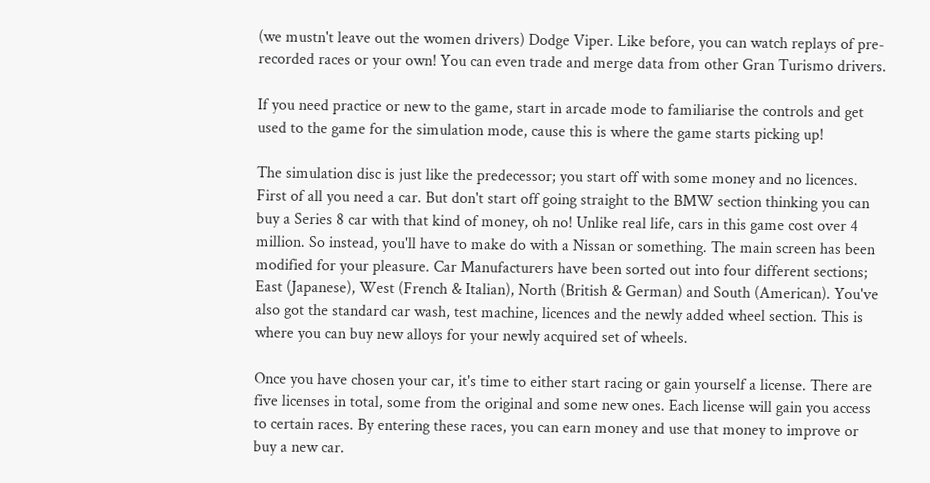(we mustn't leave out the women drivers) Dodge Viper. Like before, you can watch replays of pre-recorded races or your own! You can even trade and merge data from other Gran Turismo drivers.

If you need practice or new to the game, start in arcade mode to familiarise the controls and get used to the game for the simulation mode, cause this is where the game starts picking up!

The simulation disc is just like the predecessor; you start off with some money and no licences. First of all you need a car. But don't start off going straight to the BMW section thinking you can buy a Series 8 car with that kind of money, oh no! Unlike real life, cars in this game cost over 4 million. So instead, you'll have to make do with a Nissan or something. The main screen has been modified for your pleasure. Car Manufacturers have been sorted out into four different sections; East (Japanese), West (French & Italian), North (British & German) and South (American). You've also got the standard car wash, test machine, licences and the newly added wheel section. This is where you can buy new alloys for your newly acquired set of wheels.

Once you have chosen your car, it's time to either start racing or gain yourself a license. There are five licenses in total, some from the original and some new ones. Each license will gain you access to certain races. By entering these races, you can earn money and use that money to improve or buy a new car.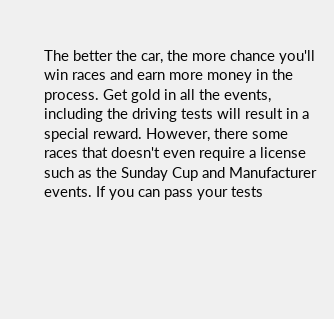The better the car, the more chance you'll win races and earn more money in the process. Get gold in all the events, including the driving tests will result in a special reward. However, there some races that doesn't even require a license such as the Sunday Cup and Manufacturer events. If you can pass your tests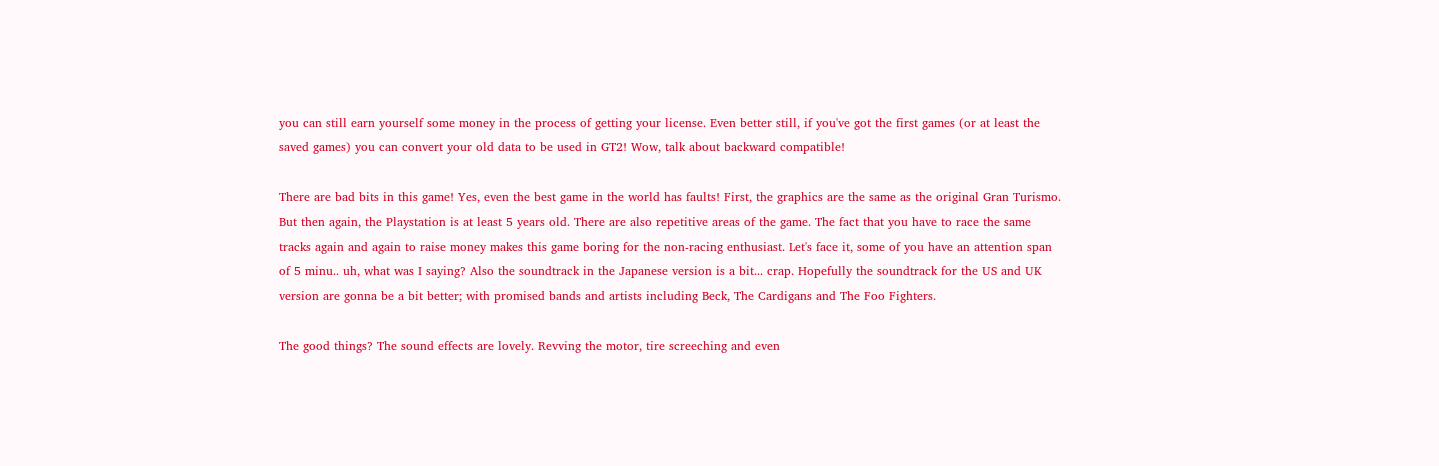you can still earn yourself some money in the process of getting your license. Even better still, if you've got the first games (or at least the saved games) you can convert your old data to be used in GT2! Wow, talk about backward compatible!

There are bad bits in this game! Yes, even the best game in the world has faults! First, the graphics are the same as the original Gran Turismo. But then again, the Playstation is at least 5 years old. There are also repetitive areas of the game. The fact that you have to race the same tracks again and again to raise money makes this game boring for the non-racing enthusiast. Let's face it, some of you have an attention span of 5 minu.. uh, what was I saying? Also the soundtrack in the Japanese version is a bit... crap. Hopefully the soundtrack for the US and UK version are gonna be a bit better; with promised bands and artists including Beck, The Cardigans and The Foo Fighters.

The good things? The sound effects are lovely. Revving the motor, tire screeching and even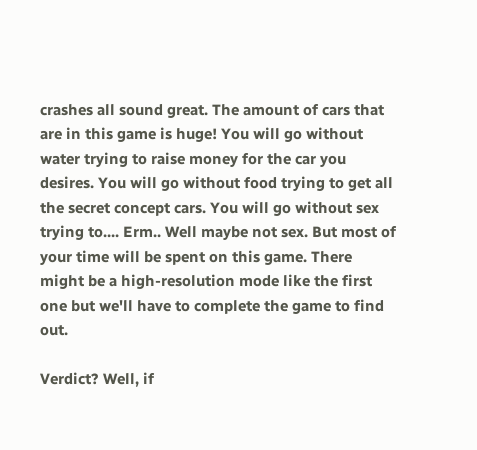crashes all sound great. The amount of cars that are in this game is huge! You will go without water trying to raise money for the car you desires. You will go without food trying to get all the secret concept cars. You will go without sex trying to.... Erm.. Well maybe not sex. But most of your time will be spent on this game. There might be a high-resolution mode like the first one but we'll have to complete the game to find out.

Verdict? Well, if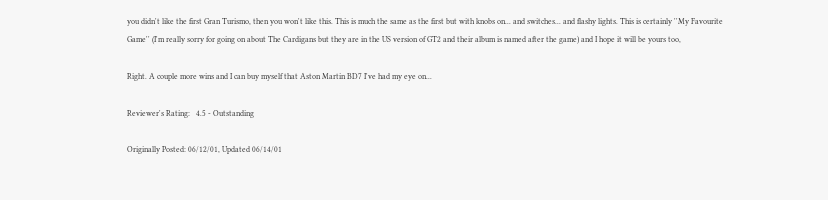you didn't like the first Gran Turismo, then you won't like this. This is much the same as the first but with knobs on... and switches... and flashy lights. This is certainly ''My Favourite Game'' (I'm really sorry for going on about The Cardigans but they are in the US version of GT2 and their album is named after the game) and I hope it will be yours too,

Right. A couple more wins and I can buy myself that Aston Martin BD7 I've had my eye on...

Reviewer's Rating:   4.5 - Outstanding

Originally Posted: 06/12/01, Updated 06/14/01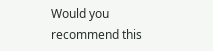Would you recommend this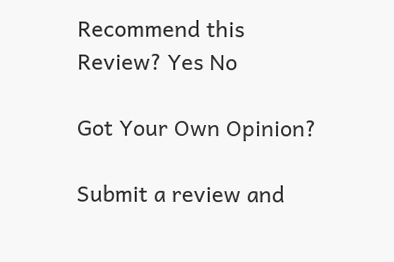Recommend this
Review? Yes No

Got Your Own Opinion?

Submit a review and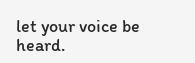let your voice be heard.